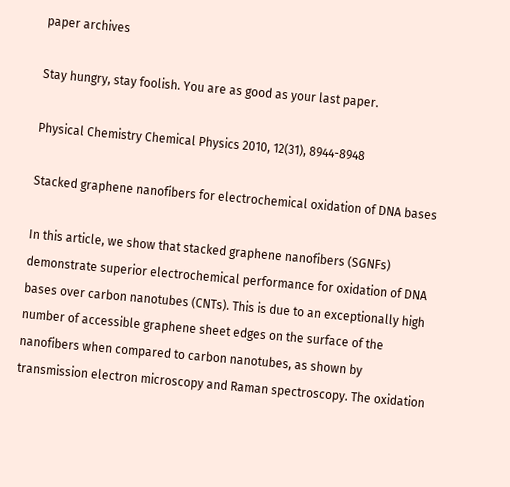paper archives

Stay hungry, stay foolish. You are as good as your last paper.

Physical Chemistry Chemical Physics 2010, 12(31), 8944-8948

Stacked graphene nanofibers for electrochemical oxidation of DNA bases

In this article, we show that stacked graphene nanofibers (SGNFs) demonstrate superior electrochemical performance for oxidation of DNA bases over carbon nanotubes (CNTs). This is due to an exceptionally high number of accessible graphene sheet edges on the surface of the nanofibers when compared to carbon nanotubes, as shown by transmission electron microscopy and Raman spectroscopy. The oxidation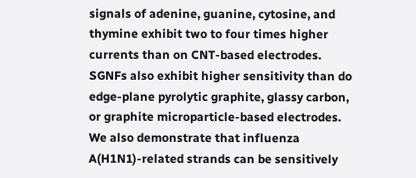signals of adenine, guanine, cytosine, and thymine exhibit two to four times higher currents than on CNT-based electrodes. SGNFs also exhibit higher sensitivity than do edge-plane pyrolytic graphite, glassy carbon, or graphite microparticle-based electrodes. We also demonstrate that influenza A(H1N1)-related strands can be sensitively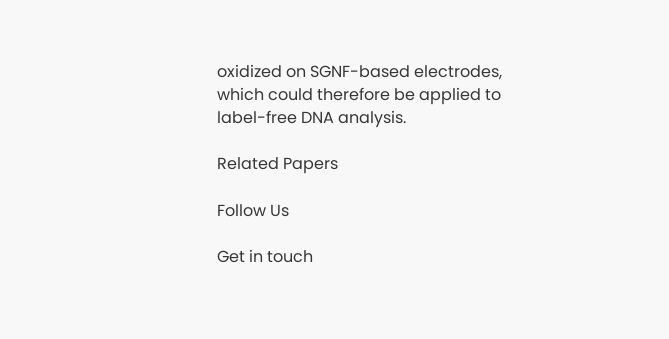oxidized on SGNF-based electrodes, which could therefore be applied to label-free DNA analysis.

Related Papers

Follow Us

Get in touch